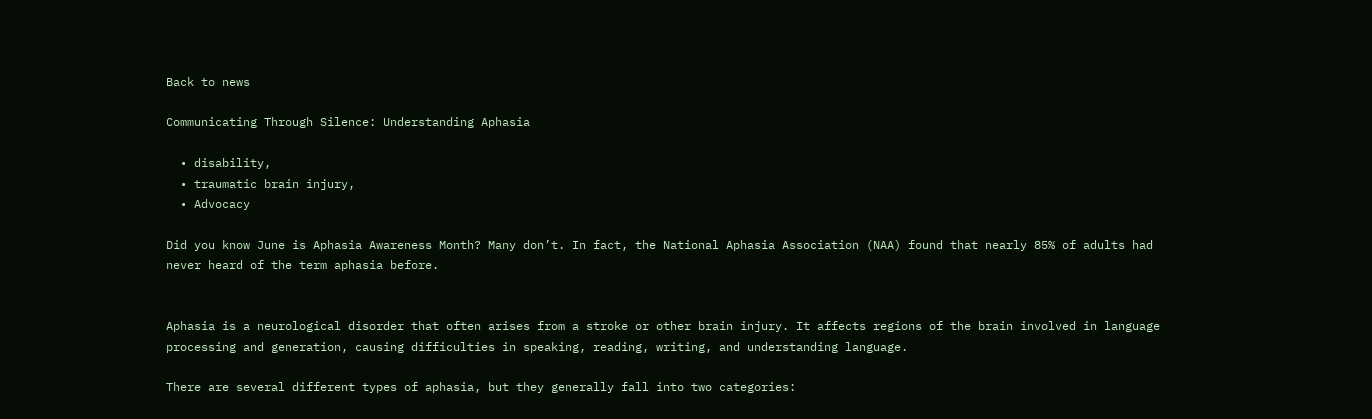Back to news

Communicating Through Silence: Understanding Aphasia

  • disability,
  • traumatic brain injury,
  • Advocacy

Did you know June is Aphasia Awareness Month? Many don’t. In fact, the National Aphasia Association (NAA) found that nearly 85% of adults had never heard of the term aphasia before.


Aphasia is a neurological disorder that often arises from a stroke or other brain injury. It affects regions of the brain involved in language processing and generation, causing difficulties in speaking, reading, writing, and understanding language.

There are several different types of aphasia, but they generally fall into two categories: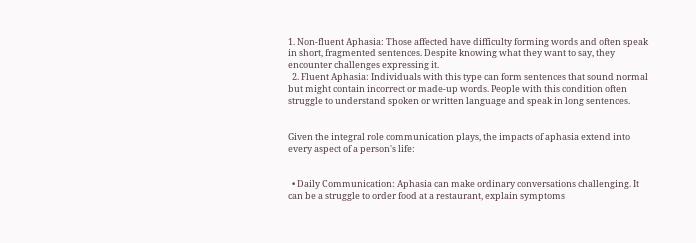1. Non-fluent Aphasia: Those affected have difficulty forming words and often speak in short, fragmented sentences. Despite knowing what they want to say, they encounter challenges expressing it.
  2. Fluent Aphasia: Individuals with this type can form sentences that sound normal but might contain incorrect or made-up words. People with this condition often struggle to understand spoken or written language and speak in long sentences.


Given the integral role communication plays, the impacts of aphasia extend into every aspect of a person's life:


  • Daily Communication: Aphasia can make ordinary conversations challenging. It can be a struggle to order food at a restaurant, explain symptoms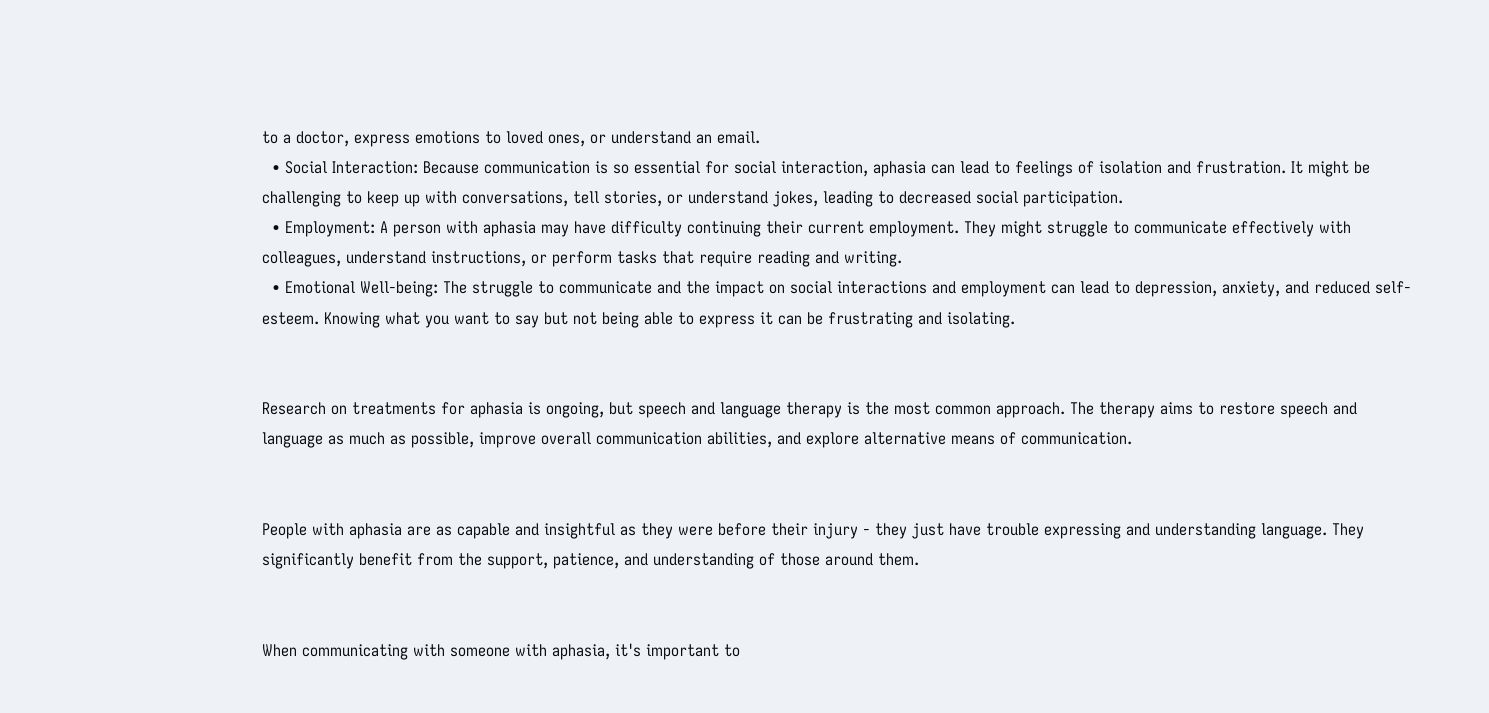to a doctor, express emotions to loved ones, or understand an email.
  • Social Interaction: Because communication is so essential for social interaction, aphasia can lead to feelings of isolation and frustration. It might be challenging to keep up with conversations, tell stories, or understand jokes, leading to decreased social participation.
  • Employment: A person with aphasia may have difficulty continuing their current employment. They might struggle to communicate effectively with colleagues, understand instructions, or perform tasks that require reading and writing.
  • Emotional Well-being: The struggle to communicate and the impact on social interactions and employment can lead to depression, anxiety, and reduced self-esteem. Knowing what you want to say but not being able to express it can be frustrating and isolating.


Research on treatments for aphasia is ongoing, but speech and language therapy is the most common approach. The therapy aims to restore speech and language as much as possible, improve overall communication abilities, and explore alternative means of communication.


People with aphasia are as capable and insightful as they were before their injury - they just have trouble expressing and understanding language. They significantly benefit from the support, patience, and understanding of those around them.


When communicating with someone with aphasia, it's important to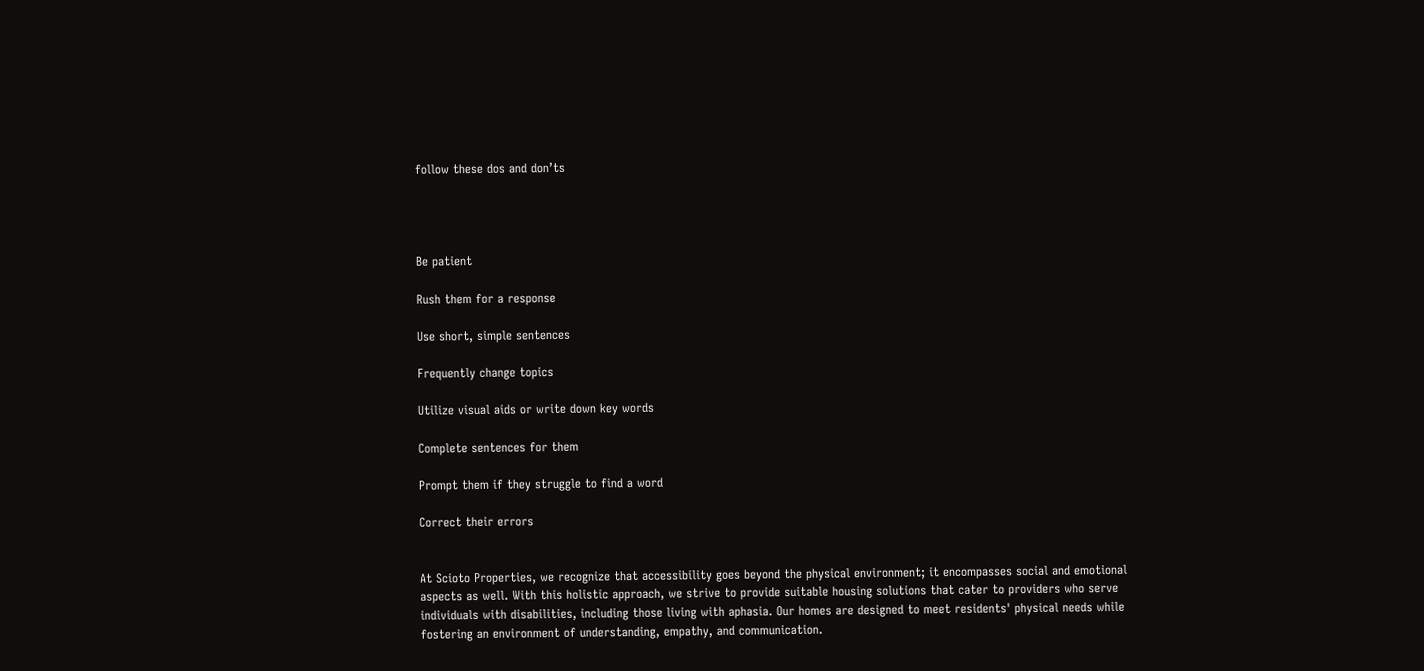follow these dos and don’ts




Be patient

Rush them for a response

Use short, simple sentences

Frequently change topics

Utilize visual aids or write down key words

Complete sentences for them

Prompt them if they struggle to find a word

Correct their errors


At Scioto Properties, we recognize that accessibility goes beyond the physical environment; it encompasses social and emotional aspects as well. With this holistic approach, we strive to provide suitable housing solutions that cater to providers who serve individuals with disabilities, including those living with aphasia. Our homes are designed to meet residents' physical needs while fostering an environment of understanding, empathy, and communication.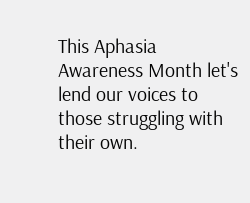This Aphasia Awareness Month let's lend our voices to those struggling with their own.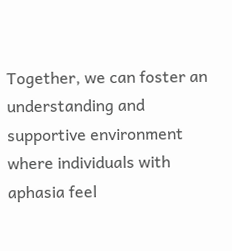Together, we can foster an understanding and supportive environment where individuals with aphasia feel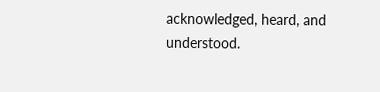acknowledged, heard, and understood.